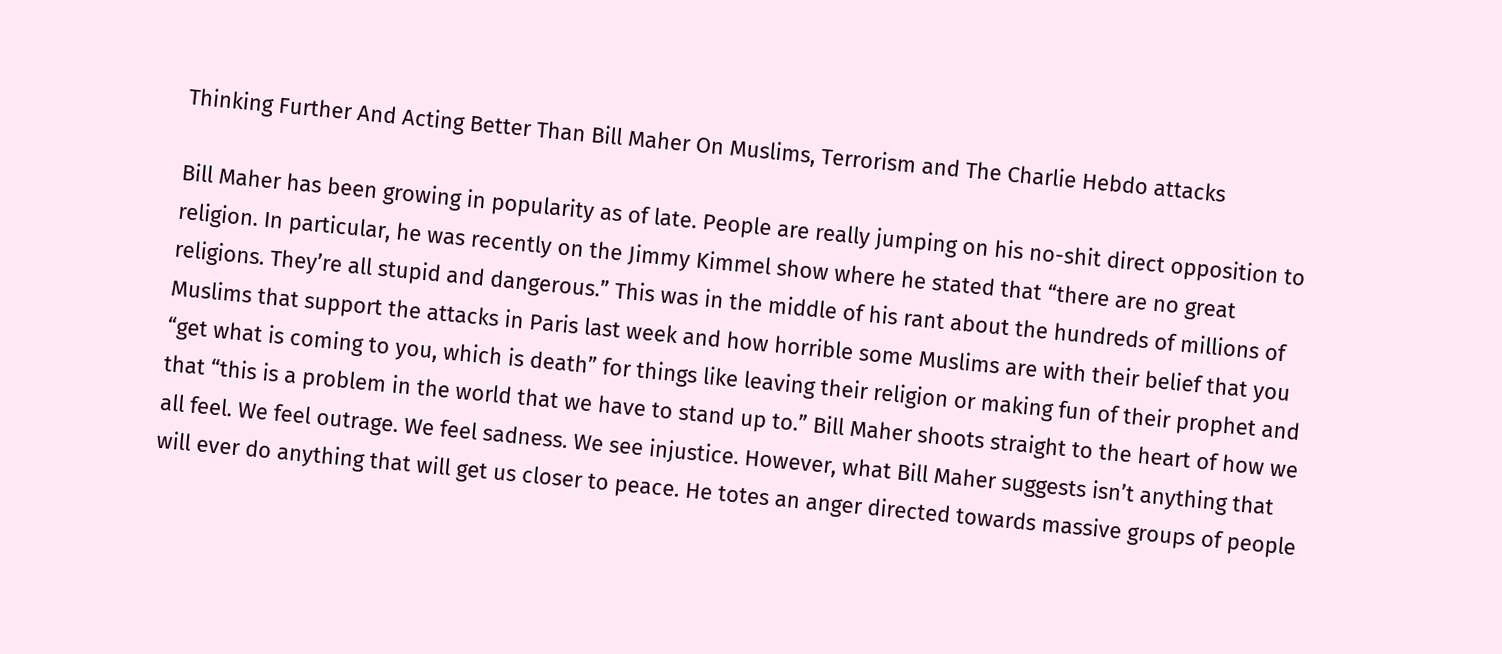Thinking Further And Acting Better Than Bill Maher On Muslims, Terrorism and The Charlie Hebdo attacks

Bill Maher has been growing in popularity as of late. People are really jumping on his no-shit direct opposition to religion. In particular, he was recently on the Jimmy Kimmel show where he stated that “there are no great religions. They’re all stupid and dangerous.” This was in the middle of his rant about the hundreds of millions of Muslims that support the attacks in Paris last week and how horrible some Muslims are with their belief that you “get what is coming to you, which is death” for things like leaving their religion or making fun of their prophet and that “this is a problem in the world that we have to stand up to.” Bill Maher shoots straight to the heart of how we all feel. We feel outrage. We feel sadness. We see injustice. However, what Bill Maher suggests isn’t anything that will ever do anything that will get us closer to peace. He totes an anger directed towards massive groups of people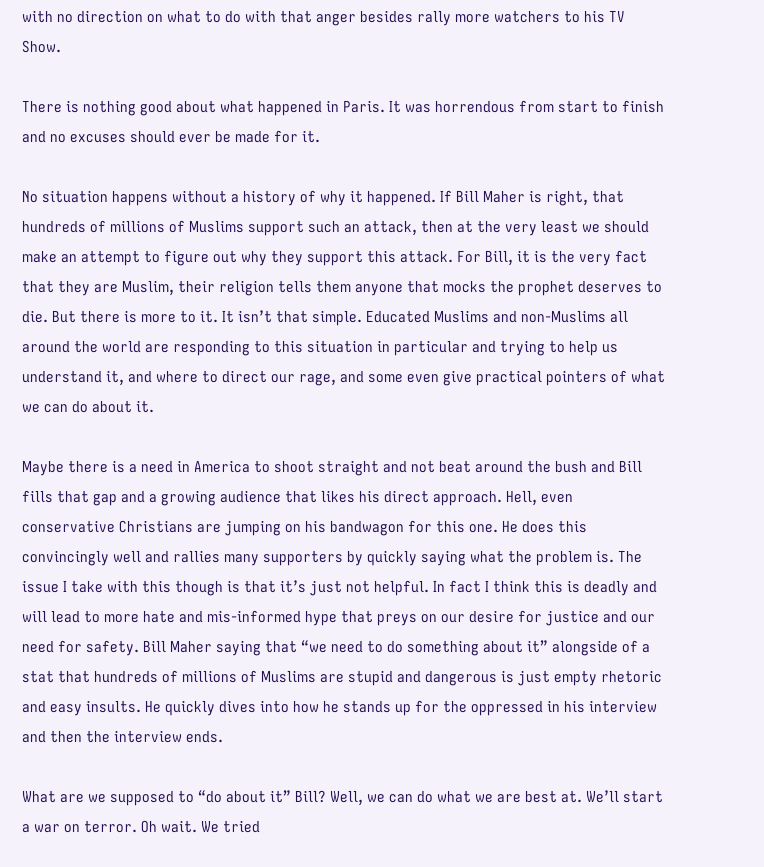with no direction on what to do with that anger besides rally more watchers to his TV Show.

There is nothing good about what happened in Paris. It was horrendous from start to finish and no excuses should ever be made for it.

No situation happens without a history of why it happened. If Bill Maher is right, that hundreds of millions of Muslims support such an attack, then at the very least we should make an attempt to figure out why they support this attack. For Bill, it is the very fact that they are Muslim, their religion tells them anyone that mocks the prophet deserves to die. But there is more to it. It isn’t that simple. Educated Muslims and non-Muslims all around the world are responding to this situation in particular and trying to help us understand it, and where to direct our rage, and some even give practical pointers of what we can do about it.

Maybe there is a need in America to shoot straight and not beat around the bush and Bill fills that gap and a growing audience that likes his direct approach. Hell, even conservative Christians are jumping on his bandwagon for this one. He does this convincingly well and rallies many supporters by quickly saying what the problem is. The issue I take with this though is that it’s just not helpful. In fact I think this is deadly and will lead to more hate and mis-informed hype that preys on our desire for justice and our need for safety. Bill Maher saying that “we need to do something about it” alongside of a stat that hundreds of millions of Muslims are stupid and dangerous is just empty rhetoric and easy insults. He quickly dives into how he stands up for the oppressed in his interview and then the interview ends.

What are we supposed to “do about it” Bill? Well, we can do what we are best at. We’ll start a war on terror. Oh wait. We tried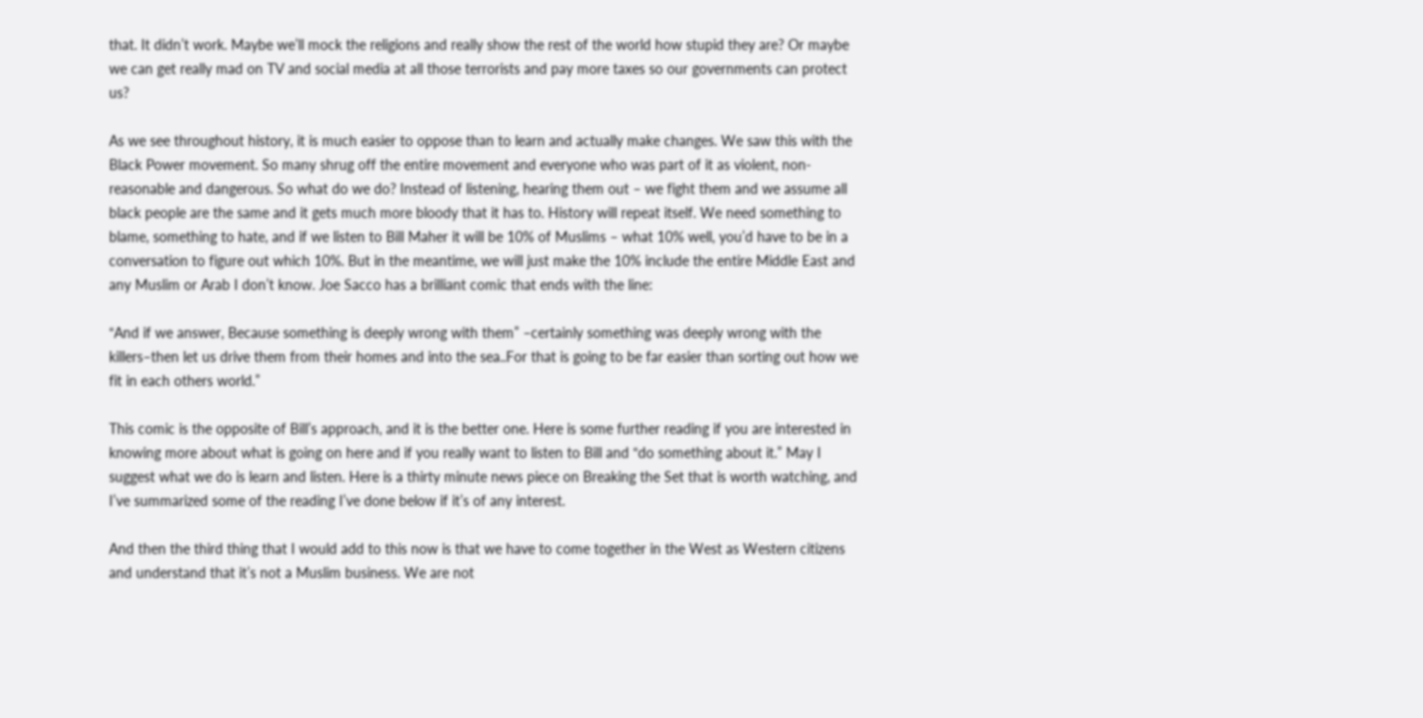that. It didn’t work. Maybe we’ll mock the religions and really show the rest of the world how stupid they are? Or maybe we can get really mad on TV and social media at all those terrorists and pay more taxes so our governments can protect us?

As we see throughout history, it is much easier to oppose than to learn and actually make changes. We saw this with the Black Power movement. So many shrug off the entire movement and everyone who was part of it as violent, non-reasonable and dangerous. So what do we do? Instead of listening, hearing them out – we fight them and we assume all black people are the same and it gets much more bloody that it has to. History will repeat itself. We need something to blame, something to hate, and if we listen to Bill Maher it will be 10% of Muslims – what 10% well, you’d have to be in a conversation to figure out which 10%. But in the meantime, we will just make the 10% include the entire Middle East and any Muslim or Arab I don’t know. Joe Sacco has a brilliant comic that ends with the line:

“And if we answer, Because something is deeply wrong with them” –certainly something was deeply wrong with the killers–then let us drive them from their homes and into the sea..For that is going to be far easier than sorting out how we fit in each others world.”

This comic is the opposite of Bill’s approach, and it is the better one. Here is some further reading if you are interested in knowing more about what is going on here and if you really want to listen to Bill and “do something about it.” May I suggest what we do is learn and listen. Here is a thirty minute news piece on Breaking the Set that is worth watching, and I’ve summarized some of the reading I’ve done below if it’s of any interest.

And then the third thing that I would add to this now is that we have to come together in the West as Western citizens and understand that it’s not a Muslim business. We are not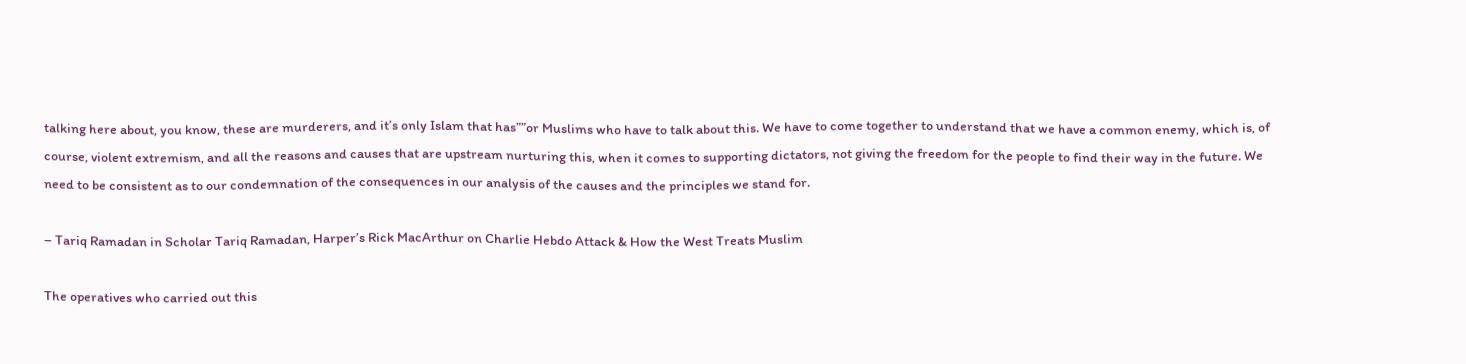talking here about, you know, these are murderers, and it’s only Islam that has””or Muslims who have to talk about this. We have to come together to understand that we have a common enemy, which is, of course, violent extremism, and all the reasons and causes that are upstream nurturing this, when it comes to supporting dictators, not giving the freedom for the people to find their way in the future. We need to be consistent as to our condemnation of the consequences in our analysis of the causes and the principles we stand for.

– Tariq Ramadan in Scholar Tariq Ramadan, Harper’s Rick MacArthur on Charlie Hebdo Attack & How the West Treats Muslim

The operatives who carried out this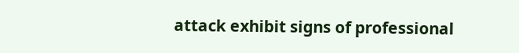attack exhibit signs of professional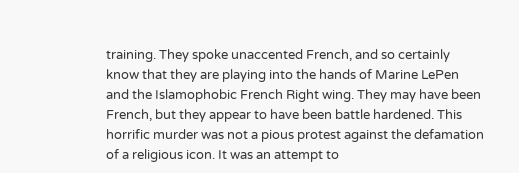training. They spoke unaccented French, and so certainly know that they are playing into the hands of Marine LePen and the Islamophobic French Right wing. They may have been French, but they appear to have been battle hardened. This horrific murder was not a pious protest against the defamation of a religious icon. It was an attempt to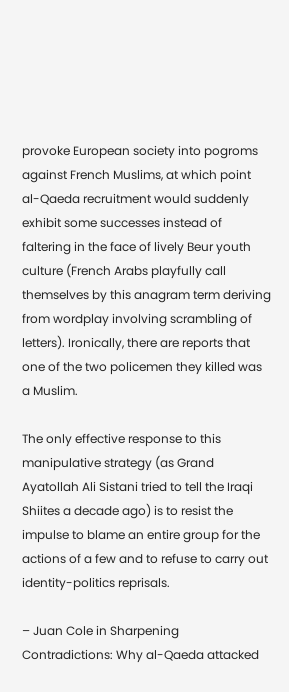provoke European society into pogroms against French Muslims, at which point al-Qaeda recruitment would suddenly exhibit some successes instead of faltering in the face of lively Beur youth culture (French Arabs playfully call themselves by this anagram term deriving from wordplay involving scrambling of letters). Ironically, there are reports that one of the two policemen they killed was a Muslim.

The only effective response to this manipulative strategy (as Grand Ayatollah Ali Sistani tried to tell the Iraqi Shiites a decade ago) is to resist the impulse to blame an entire group for the actions of a few and to refuse to carry out identity-politics reprisals.

– Juan Cole in Sharpening Contradictions: Why al-Qaeda attacked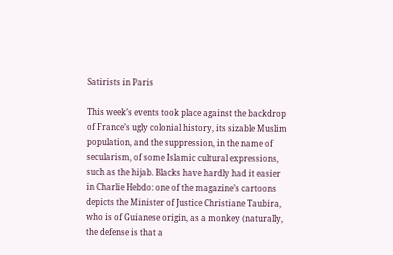Satirists in Paris

This week’s events took place against the backdrop of France’s ugly colonial history, its sizable Muslim population, and the suppression, in the name of secularism, of some Islamic cultural expressions, such as the hijab. Blacks have hardly had it easier in Charlie Hebdo: one of the magazine’s cartoons depicts the Minister of Justice Christiane Taubira, who is of Guianese origin, as a monkey (naturally, the defense is that a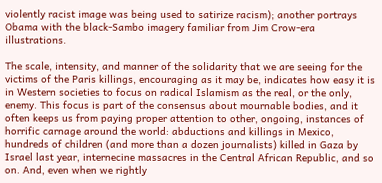violently racist image was being used to satirize racism); another portrays Obama with the black-Sambo imagery familiar from Jim Crow-era illustrations.

The scale, intensity, and manner of the solidarity that we are seeing for the victims of the Paris killings, encouraging as it may be, indicates how easy it is in Western societies to focus on radical Islamism as the real, or the only, enemy. This focus is part of the consensus about mournable bodies, and it often keeps us from paying proper attention to other, ongoing, instances of horrific carnage around the world: abductions and killings in Mexico, hundreds of children (and more than a dozen journalists) killed in Gaza by Israel last year, internecine massacres in the Central African Republic, and so on. And, even when we rightly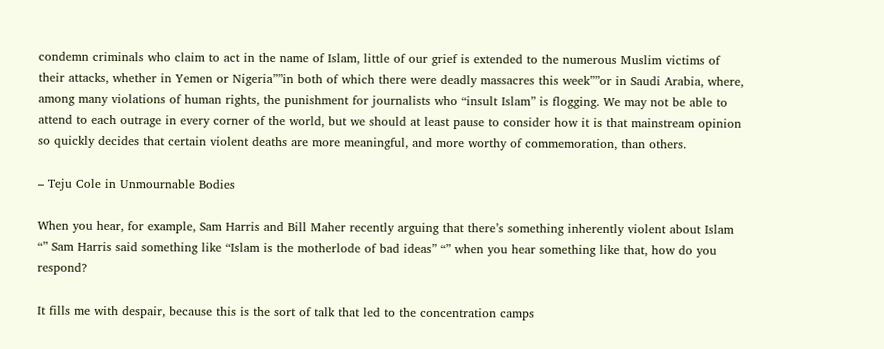condemn criminals who claim to act in the name of Islam, little of our grief is extended to the numerous Muslim victims of their attacks, whether in Yemen or Nigeria””in both of which there were deadly massacres this week””or in Saudi Arabia, where, among many violations of human rights, the punishment for journalists who “insult Islam” is flogging. We may not be able to attend to each outrage in every corner of the world, but we should at least pause to consider how it is that mainstream opinion so quickly decides that certain violent deaths are more meaningful, and more worthy of commemoration, than others.

– Teju Cole in Unmournable Bodies

When you hear, for example, Sam Harris and Bill Maher recently arguing that there’s something inherently violent about Islam “” Sam Harris said something like “Islam is the motherlode of bad ideas” “” when you hear something like that, how do you respond?

It fills me with despair, because this is the sort of talk that led to the concentration camps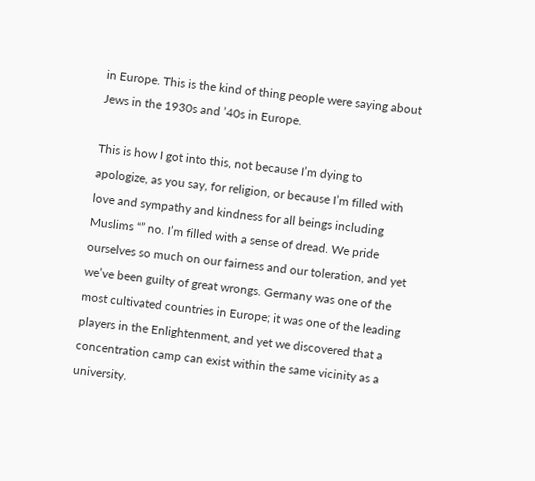in Europe. This is the kind of thing people were saying about Jews in the 1930s and ’40s in Europe.

This is how I got into this, not because I’m dying to apologize, as you say, for religion, or because I’m filled with love and sympathy and kindness for all beings including Muslims “” no. I’m filled with a sense of dread. We pride ourselves so much on our fairness and our toleration, and yet we’ve been guilty of great wrongs. Germany was one of the most cultivated countries in Europe; it was one of the leading players in the Enlightenment, and yet we discovered that a concentration camp can exist within the same vicinity as a university.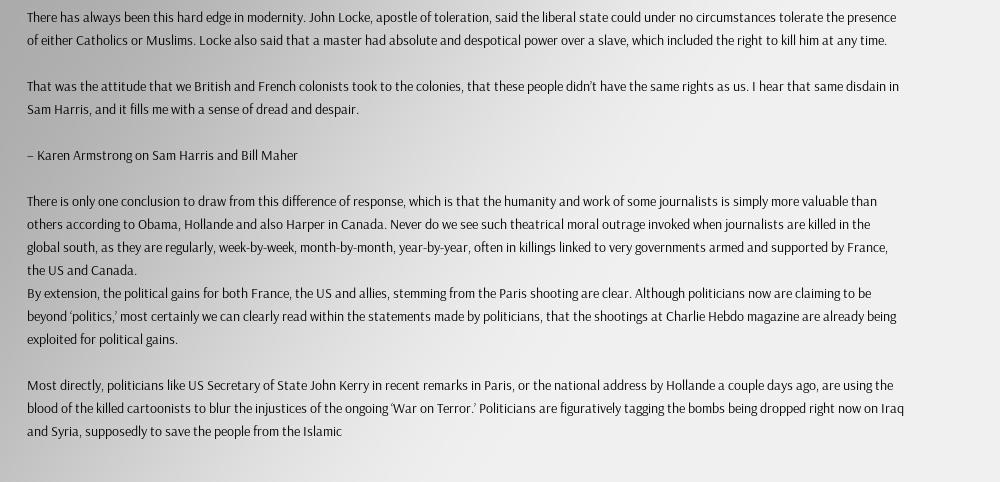There has always been this hard edge in modernity. John Locke, apostle of toleration, said the liberal state could under no circumstances tolerate the presence of either Catholics or Muslims. Locke also said that a master had absolute and despotical power over a slave, which included the right to kill him at any time.

That was the attitude that we British and French colonists took to the colonies, that these people didn’t have the same rights as us. I hear that same disdain in Sam Harris, and it fills me with a sense of dread and despair.

– Karen Armstrong on Sam Harris and Bill Maher

There is only one conclusion to draw from this difference of response, which is that the humanity and work of some journalists is simply more valuable than others according to Obama, Hollande and also Harper in Canada. Never do we see such theatrical moral outrage invoked when journalists are killed in the global south, as they are regularly, week-by-week, month-by-month, year-by-year, often in killings linked to very governments armed and supported by France, the US and Canada.
By extension, the political gains for both France, the US and allies, stemming from the Paris shooting are clear. Although politicians now are claiming to be beyond ‘politics,’ most certainly we can clearly read within the statements made by politicians, that the shootings at Charlie Hebdo magazine are already being exploited for political gains.

Most directly, politicians like US Secretary of State John Kerry in recent remarks in Paris, or the national address by Hollande a couple days ago, are using the blood of the killed cartoonists to blur the injustices of the ongoing ‘War on Terror.’ Politicians are figuratively tagging the bombs being dropped right now on Iraq and Syria, supposedly to save the people from the Islamic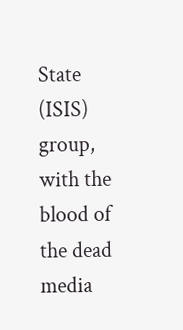State (ISIS) group, with the blood of the dead media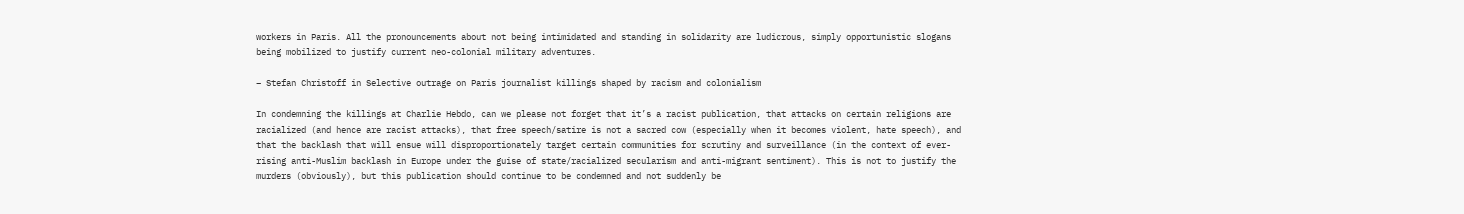workers in Paris. All the pronouncements about not being intimidated and standing in solidarity are ludicrous, simply opportunistic slogans being mobilized to justify current neo-colonial military adventures.

– Stefan Christoff in Selective outrage on Paris journalist killings shaped by racism and colonialism

In condemning the killings at Charlie Hebdo, can we please not forget that it’s a racist publication, that attacks on certain religions are racialized (and hence are racist attacks), that free speech/satire is not a sacred cow (especially when it becomes violent, hate speech), and that the backlash that will ensue will disproportionately target certain communities for scrutiny and surveillance (in the context of ever-rising anti-Muslim backlash in Europe under the guise of state/racialized secularism and anti-migrant sentiment). This is not to justify the murders (obviously), but this publication should continue to be condemned and not suddenly be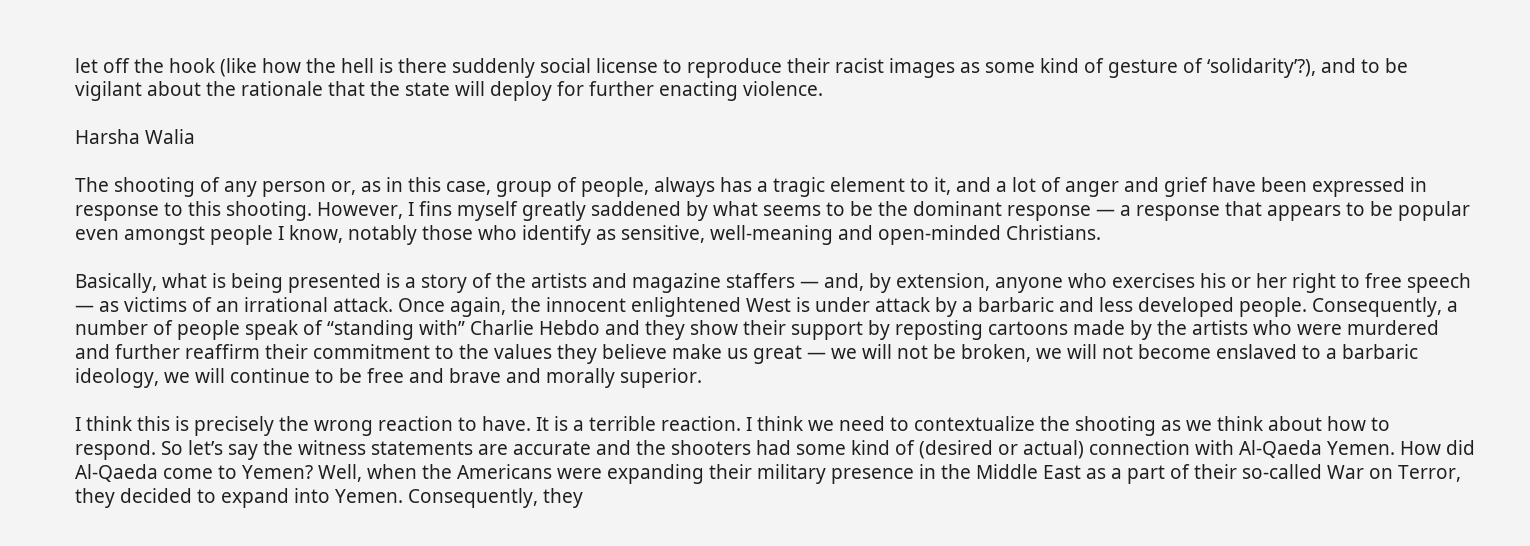let off the hook (like how the hell is there suddenly social license to reproduce their racist images as some kind of gesture of ‘solidarity’?), and to be vigilant about the rationale that the state will deploy for further enacting violence.

Harsha Walia

The shooting of any person or, as in this case, group of people, always has a tragic element to it, and a lot of anger and grief have been expressed in response to this shooting. However, I fins myself greatly saddened by what seems to be the dominant response — a response that appears to be popular even amongst people I know, notably those who identify as sensitive, well-meaning and open-minded Christians.

Basically, what is being presented is a story of the artists and magazine staffers — and, by extension, anyone who exercises his or her right to free speech — as victims of an irrational attack. Once again, the innocent enlightened West is under attack by a barbaric and less developed people. Consequently, a number of people speak of “standing with” Charlie Hebdo and they show their support by reposting cartoons made by the artists who were murdered and further reaffirm their commitment to the values they believe make us great — we will not be broken, we will not become enslaved to a barbaric ideology, we will continue to be free and brave and morally superior.

I think this is precisely the wrong reaction to have. It is a terrible reaction. I think we need to contextualize the shooting as we think about how to respond. So let’s say the witness statements are accurate and the shooters had some kind of (desired or actual) connection with Al-Qaeda Yemen. How did Al-Qaeda come to Yemen? Well, when the Americans were expanding their military presence in the Middle East as a part of their so-called War on Terror, they decided to expand into Yemen. Consequently, they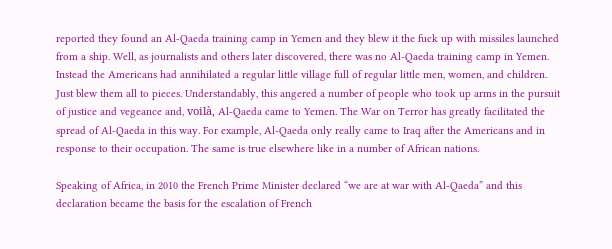reported they found an Al-Qaeda training camp in Yemen and they blew it the fuck up with missiles launched from a ship. Well, as journalists and others later discovered, there was no Al-Qaeda training camp in Yemen. Instead the Americans had annihilated a regular little village full of regular little men, women, and children. Just blew them all to pieces. Understandably, this angered a number of people who took up arms in the pursuit of justice and vegeance and, voilà, Al-Qaeda came to Yemen. The War on Terror has greatly facilitated the spread of Al-Qaeda in this way. For example, Al-Qaeda only really came to Iraq after the Americans and in response to their occupation. The same is true elsewhere like in a number of African nations.

Speaking of Africa, in 2010 the French Prime Minister declared “we are at war with Al-Qaeda” and this declaration became the basis for the escalation of French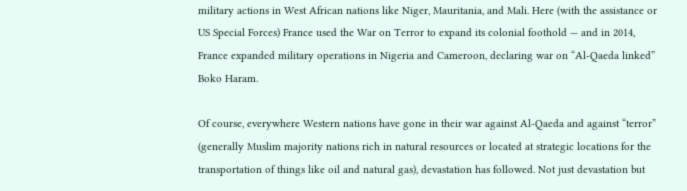military actions in West African nations like Niger, Mauritania, and Mali. Here (with the assistance or US Special Forces) France used the War on Terror to expand its colonial foothold — and in 2014, France expanded military operations in Nigeria and Cameroon, declaring war on “Al-Qaeda linked” Boko Haram.

Of course, everywhere Western nations have gone in their war against Al-Qaeda and against “terror” (generally Muslim majority nations rich in natural resources or located at strategic locations for the transportation of things like oil and natural gas), devastation has followed. Not just devastation but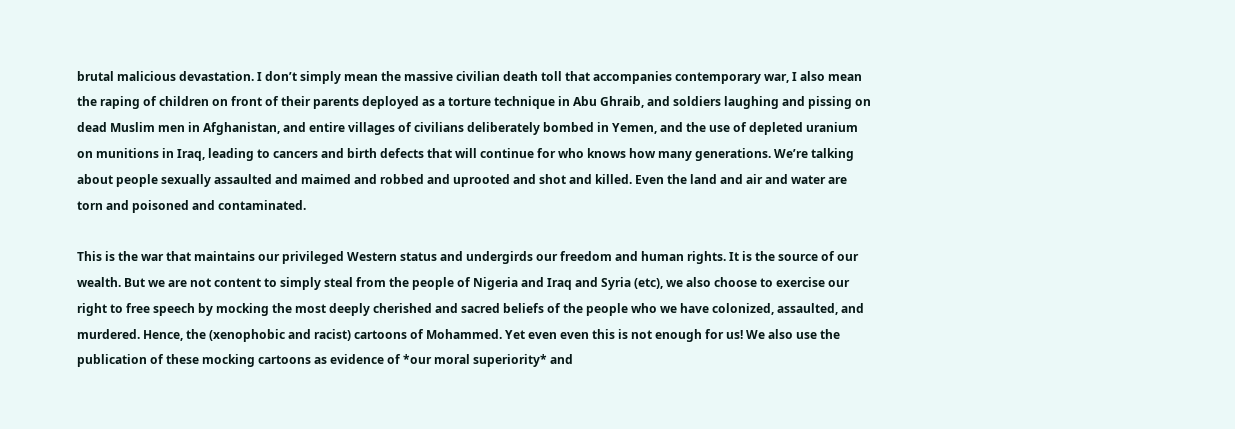brutal malicious devastation. I don’t simply mean the massive civilian death toll that accompanies contemporary war, I also mean the raping of children on front of their parents deployed as a torture technique in Abu Ghraib, and soldiers laughing and pissing on dead Muslim men in Afghanistan, and entire villages of civilians deliberately bombed in Yemen, and the use of depleted uranium on munitions in Iraq, leading to cancers and birth defects that will continue for who knows how many generations. We’re talking about people sexually assaulted and maimed and robbed and uprooted and shot and killed. Even the land and air and water are torn and poisoned and contaminated.

This is the war that maintains our privileged Western status and undergirds our freedom and human rights. It is the source of our wealth. But we are not content to simply steal from the people of Nigeria and Iraq and Syria (etc), we also choose to exercise our right to free speech by mocking the most deeply cherished and sacred beliefs of the people who we have colonized, assaulted, and murdered. Hence, the (xenophobic and racist) cartoons of Mohammed. Yet even even this is not enough for us! We also use the publication of these mocking cartoons as evidence of *our moral superiority* and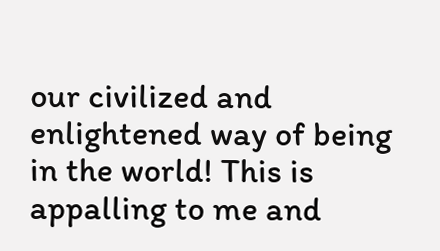our civilized and enlightened way of being in the world! This is appalling to me and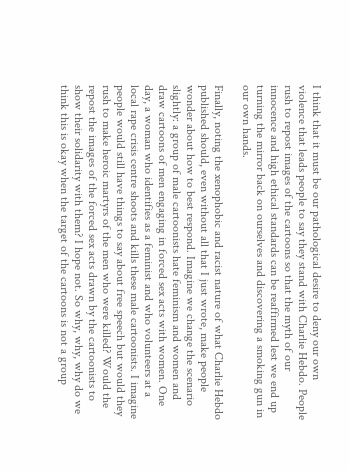I think that it must be our pathological desire to deny our own violence that leads people to say they stand with Charlie Hebdo. People rush to repost images of the cartoons so that the myth of our innocence and high ethical standards can be reaffirmed lest we end up turning the mirror back on ourselves and discovering a smoking gun in our own hands.

Finally, noting the xenophobic and racist nature of what Charlie Hebdo published should, even without all that I just wrote, make people wonder about how to best respond. Imagine we change the scenario slightly: a group of male cartoonists hate feminism and women and draw cartoons of men engaging in forced sex acts with women. One day, a woman who identifies as a feminist and who volunteers at a local rape crisis centre shoots and kills these male cartoonists. I imagine people would still have things to say about free speech but would they rush to make heroic martyrs of the men who were killed? Would the repost the images of the forced sex acts drawn by the cartoonists to show their solidarity with them? I hope not. So why, why, why do we think this is okay when the target of the cartoons is not a group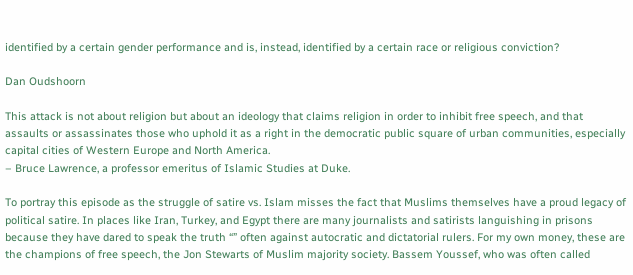identified by a certain gender performance and is, instead, identified by a certain race or religious conviction?

Dan Oudshoorn

This attack is not about religion but about an ideology that claims religion in order to inhibit free speech, and that assaults or assassinates those who uphold it as a right in the democratic public square of urban communities, especially capital cities of Western Europe and North America.
– Bruce Lawrence, a professor emeritus of Islamic Studies at Duke.

To portray this episode as the struggle of satire vs. Islam misses the fact that Muslims themselves have a proud legacy of political satire. In places like Iran, Turkey, and Egypt there are many journalists and satirists languishing in prisons because they have dared to speak the truth “” often against autocratic and dictatorial rulers. For my own money, these are the champions of free speech, the Jon Stewarts of Muslim majority society. Bassem Youssef, who was often called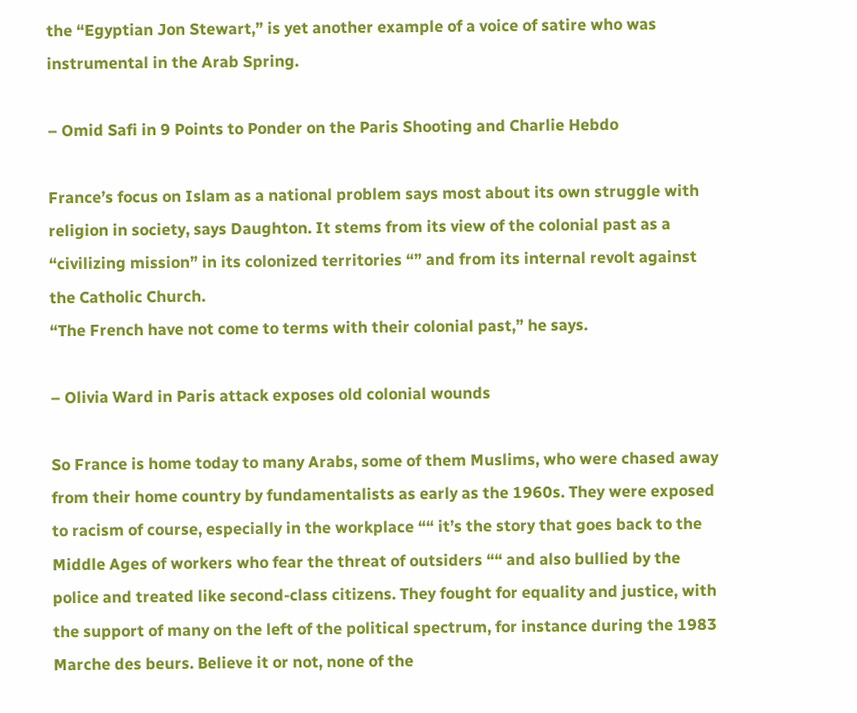the “Egyptian Jon Stewart,” is yet another example of a voice of satire who was instrumental in the Arab Spring.

– Omid Safi in 9 Points to Ponder on the Paris Shooting and Charlie Hebdo

France’s focus on Islam as a national problem says most about its own struggle with religion in society, says Daughton. It stems from its view of the colonial past as a “civilizing mission” in its colonized territories “” and from its internal revolt against the Catholic Church.
“The French have not come to terms with their colonial past,” he says.

– Olivia Ward in Paris attack exposes old colonial wounds

So France is home today to many Arabs, some of them Muslims, who were chased away from their home country by fundamentalists as early as the 1960s. They were exposed to racism of course, especially in the workplace ““ it’s the story that goes back to the Middle Ages of workers who fear the threat of outsiders ““ and also bullied by the police and treated like second-class citizens. They fought for equality and justice, with the support of many on the left of the political spectrum, for instance during the 1983 Marche des beurs. Believe it or not, none of the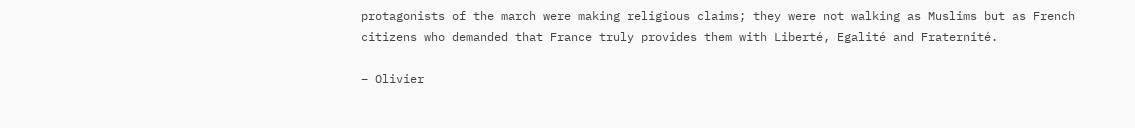protagonists of the march were making religious claims; they were not walking as Muslims but as French citizens who demanded that France truly provides them with Liberté, Egalité and Fraternité.

– Olivier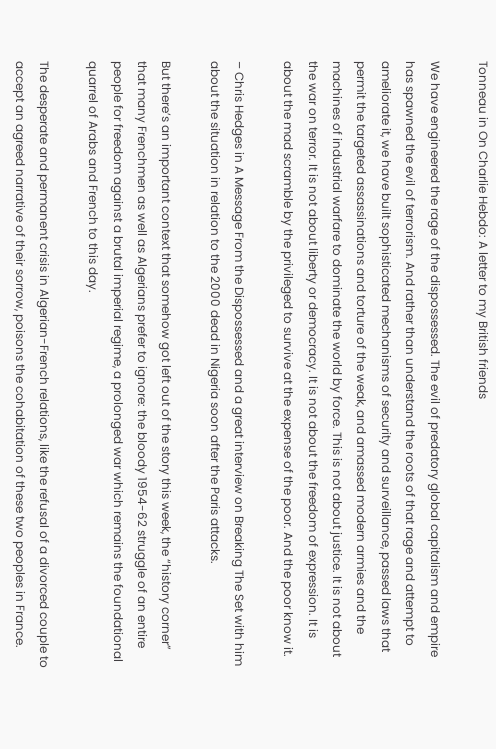Tonneau in On Charlie Hebdo: A letter to my British friends

We have engineered the rage of the dispossessed. The evil of predatory global capitalism and empire has spawned the evil of terrorism. And rather than understand the roots of that rage and attempt to ameliorate it, we have built sophisticated mechanisms of security and surveillance, passed laws that permit the targeted assassinations and torture of the weak, and amassed modern armies and the machines of industrial warfare to dominate the world by force. This is not about justice. It is not about the war on terror. It is not about liberty or democracy. It is not about the freedom of expression. It is about the mad scramble by the privileged to survive at the expense of the poor. And the poor know it.

– Chris Hedges in A Message From the Dispossessed and a great interview on Breaking The Set with him about the situation in relation to the 2000 dead in Nigeria soon after the Paris attacks.

But there’s an important context that somehow got left out of the story this week, the “history corner” that many Frenchmen as well as Algerians prefer to ignore: the bloody 1954-62 struggle of an entire people for freedom against a brutal imperial regime, a prolonged war which remains the foundational quarrel of Arabs and French to this day.

The desperate and permanent crisis in Algerian-French relations, like the refusal of a divorced couple to accept an agreed narrative of their sorrow, poisons the cohabitation of these two peoples in France.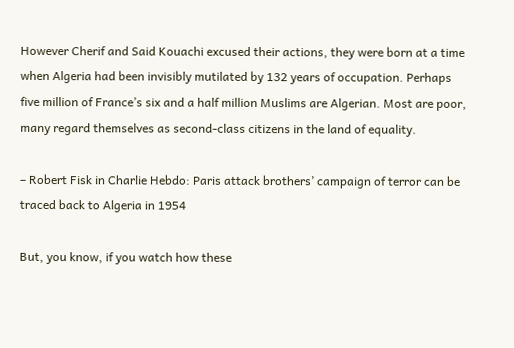However Cherif and Said Kouachi excused their actions, they were born at a time when Algeria had been invisibly mutilated by 132 years of occupation. Perhaps five million of France’s six and a half million Muslims are Algerian. Most are poor, many regard themselves as second-class citizens in the land of equality.

– Robert Fisk in Charlie Hebdo: Paris attack brothers’ campaign of terror can be traced back to Algeria in 1954

But, you know, if you watch how these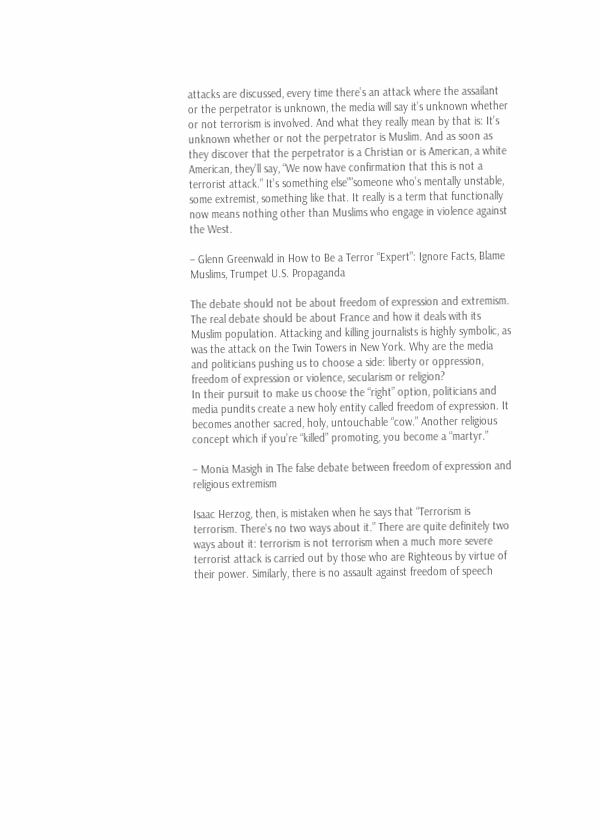attacks are discussed, every time there’s an attack where the assailant or the perpetrator is unknown, the media will say it’s unknown whether or not terrorism is involved. And what they really mean by that is: It’s unknown whether or not the perpetrator is Muslim. And as soon as they discover that the perpetrator is a Christian or is American, a white American, they’ll say, “We now have confirmation that this is not a terrorist attack.” It’s something else””someone who’s mentally unstable, some extremist, something like that. It really is a term that functionally now means nothing other than Muslims who engage in violence against the West.

– Glenn Greenwald in How to Be a Terror “Expert”: Ignore Facts, Blame Muslims, Trumpet U.S. Propaganda

The debate should not be about freedom of expression and extremism. The real debate should be about France and how it deals with its Muslim population. Attacking and killing journalists is highly symbolic, as was the attack on the Twin Towers in New York. Why are the media and politicians pushing us to choose a side: liberty or oppression, freedom of expression or violence, secularism or religion?
In their pursuit to make us choose the “right” option, politicians and media pundits create a new holy entity called freedom of expression. It becomes another sacred, holy, untouchable “cow.” Another religious concept which if you’re “killed” promoting, you become a “martyr.”

– Monia Masigh in The false debate between freedom of expression and religious extremism

Isaac Herzog, then, is mistaken when he says that “Terrorism is terrorism. There’s no two ways about it.” There are quite definitely two ways about it: terrorism is not terrorism when a much more severe terrorist attack is carried out by those who are Righteous by virtue of their power. Similarly, there is no assault against freedom of speech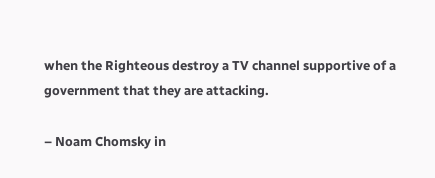when the Righteous destroy a TV channel supportive of a government that they are attacking.

– Noam Chomsky in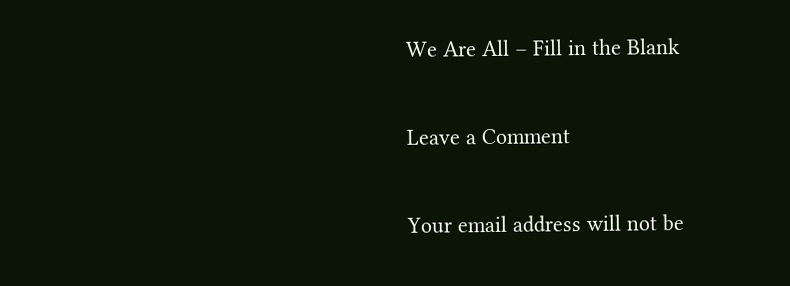We Are All – Fill in the Blank

Leave a Comment

Your email address will not be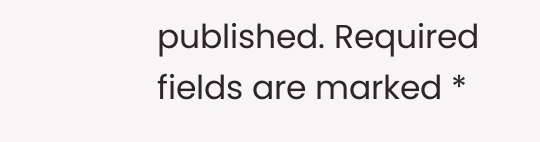published. Required fields are marked *